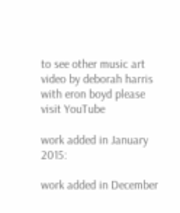to see other music art video by deborah harris with eron boyd please visit YouTube

work added in January 2015:

work added in December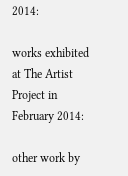2014:

works exhibited at The Artist Project in February 2014:

other work by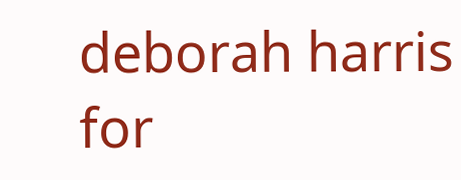deborah harris               for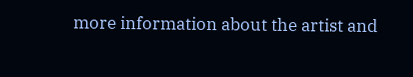more information about the artist and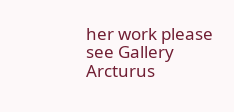her work please see Gallery Arcturus